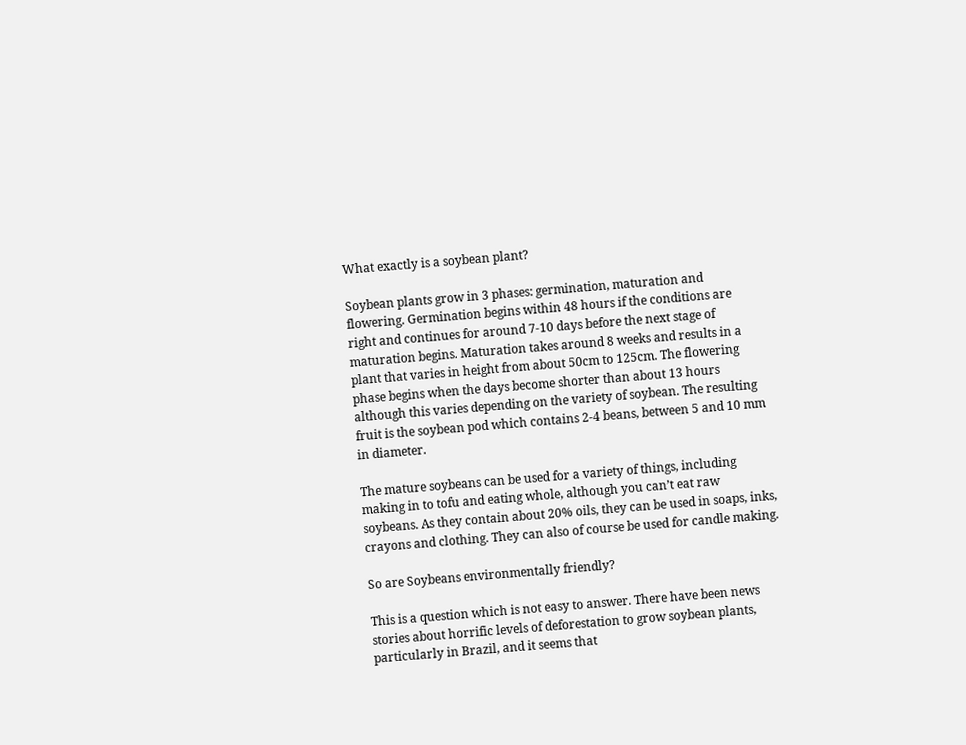What exactly is a soybean plant?

Soybean plants grow in 3 phases: germination, maturation and flowering. Germination begins within 48 hours if the conditions are right and continues for around 7-10 days before the next stage of maturation begins. Maturation takes around 8 weeks and results in a plant that varies in height from about 50cm to 125cm. The flowering phase begins when the days become shorter than about 13 hours although this varies depending on the variety of soybean. The resulting fruit is the soybean pod which contains 2-4 beans, between 5 and 10 mm in diameter.

The mature soybeans can be used for a variety of things, including making in to tofu and eating whole, although you can’t eat raw soybeans. As they contain about 20% oils, they can be used in soaps, inks, crayons and clothing. They can also of course be used for candle making.

So are Soybeans environmentally friendly?

This is a question which is not easy to answer. There have been news stories about horrific levels of deforestation to grow soybean plants, particularly in Brazil, and it seems that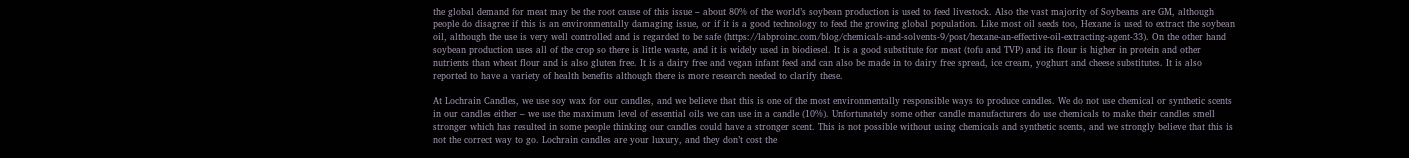the global demand for meat may be the root cause of this issue – about 80% of the world’s soybean production is used to feed livestock. Also the vast majority of Soybeans are GM, although people do disagree if this is an environmentally damaging issue, or if it is a good technology to feed the growing global population. Like most oil seeds too, Hexane is used to extract the soybean oil, although the use is very well controlled and is regarded to be safe (https://labproinc.com/blog/chemicals-and-solvents-9/post/hexane-an-effective-oil-extracting-agent-33). On the other hand soybean production uses all of the crop so there is little waste, and it is widely used in biodiesel. It is a good substitute for meat (tofu and TVP) and its flour is higher in protein and other nutrients than wheat flour and is also gluten free. It is a dairy free and vegan infant feed and can also be made in to dairy free spread, ice cream, yoghurt and cheese substitutes. It is also reported to have a variety of health benefits although there is more research needed to clarify these.

At Lochrain Candles, we use soy wax for our candles, and we believe that this is one of the most environmentally responsible ways to produce candles. We do not use chemical or synthetic scents in our candles either – we use the maximum level of essential oils we can use in a candle (10%). Unfortunately some other candle manufacturers do use chemicals to make their candles smell stronger which has resulted in some people thinking our candles could have a stronger scent. This is not possible without using chemicals and synthetic scents, and we strongly believe that this is not the correct way to go. Lochrain candles are your luxury, and they don’t cost the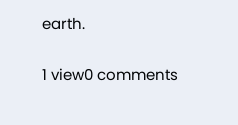earth.

1 view0 comments